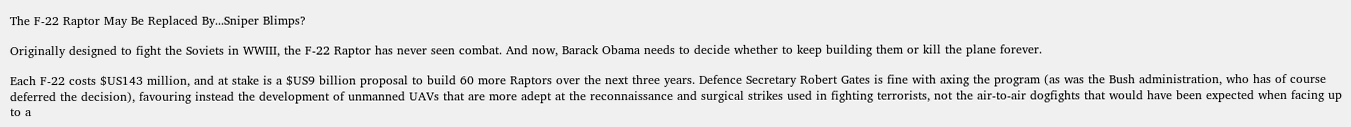The F-22 Raptor May Be Replaced By...Sniper Blimps?

Originally designed to fight the Soviets in WWIII, the F-22 Raptor has never seen combat. And now, Barack Obama needs to decide whether to keep building them or kill the plane forever.

Each F-22 costs $US143 million, and at stake is a $US9 billion proposal to build 60 more Raptors over the next three years. Defence Secretary Robert Gates is fine with axing the program (as was the Bush administration, who has of course deferred the decision), favouring instead the development of unmanned UAVs that are more adept at the reconnaissance and surgical strikes used in fighting terrorists, not the air-to-air dogfights that would have been expected when facing up to a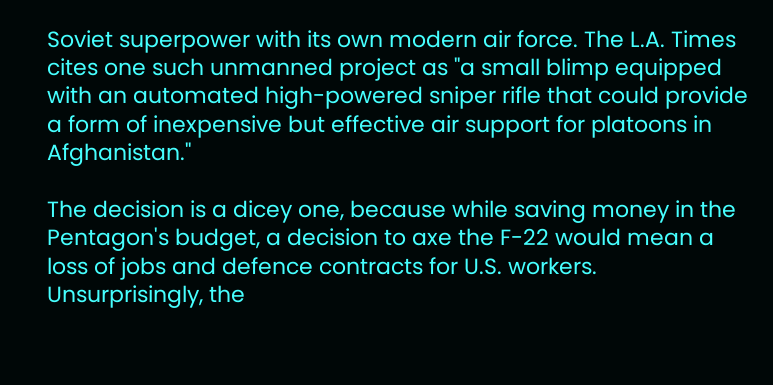Soviet superpower with its own modern air force. The L.A. Times cites one such unmanned project as "a small blimp equipped with an automated high-powered sniper rifle that could provide a form of inexpensive but effective air support for platoons in Afghanistan."

The decision is a dicey one, because while saving money in the Pentagon's budget, a decision to axe the F-22 would mean a loss of jobs and defence contracts for U.S. workers. Unsurprisingly, the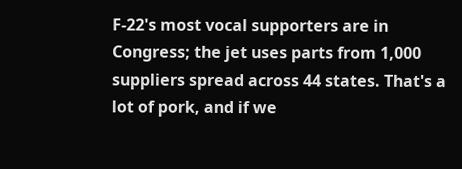F-22's most vocal supporters are in Congress; the jet uses parts from 1,000 suppliers spread across 44 states. That's a lot of pork, and if we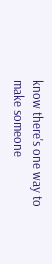know there's one way to make someone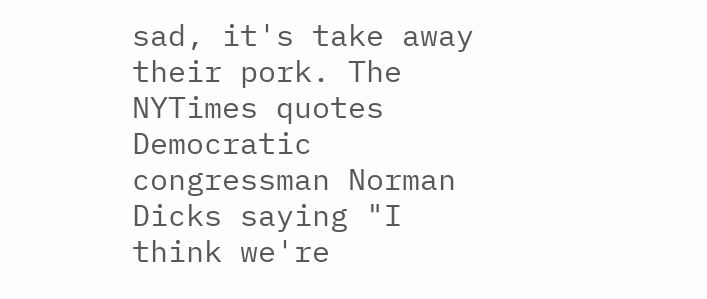sad, it's take away their pork. The NYTimes quotes Democratic congressman Norman Dicks saying "I think we're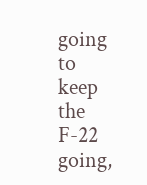going to keep the F-22 going,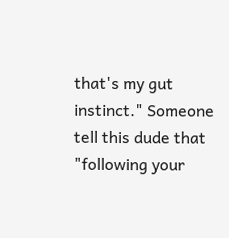that's my gut instinct." Someone tell this dude that "following your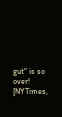gut" is so over! [NYTimes,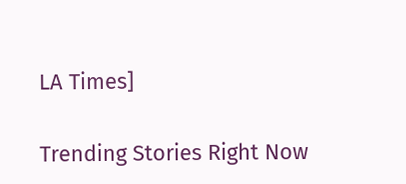LA Times]

Trending Stories Right Now